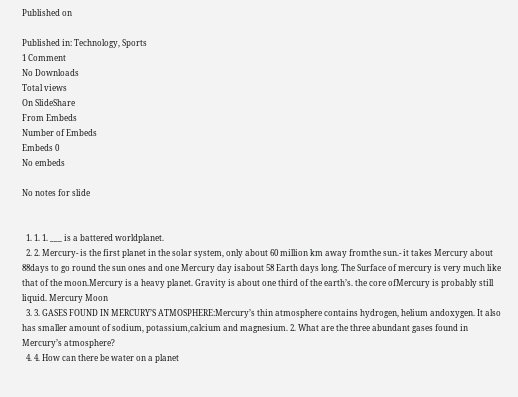Published on

Published in: Technology, Sports
1 Comment
No Downloads
Total views
On SlideShare
From Embeds
Number of Embeds
Embeds 0
No embeds

No notes for slide


  1. 1. 1. ___ is a battered worldplanet.
  2. 2. Mercury- is the first planet in the solar system, only about 60 million km away fromthe sun.- it takes Mercury about 88days to go round the sun ones and one Mercury day isabout 58 Earth days long. The Surface of mercury is very much like that of the moon.Mercury is a heavy planet. Gravity is about one third of the earth’s. the core ofMercury is probably still liquid. Mercury Moon
  3. 3. GASES FOUND IN MERCURY’S ATMOSPHERE:Mercury’s thin atmosphere contains hydrogen, helium andoxygen. It also has smaller amount of sodium, potassium,calcium and magnesium. 2. What are the three abundant gases found in Mercury’s atmosphere?
  4. 4. How can there be water on a planet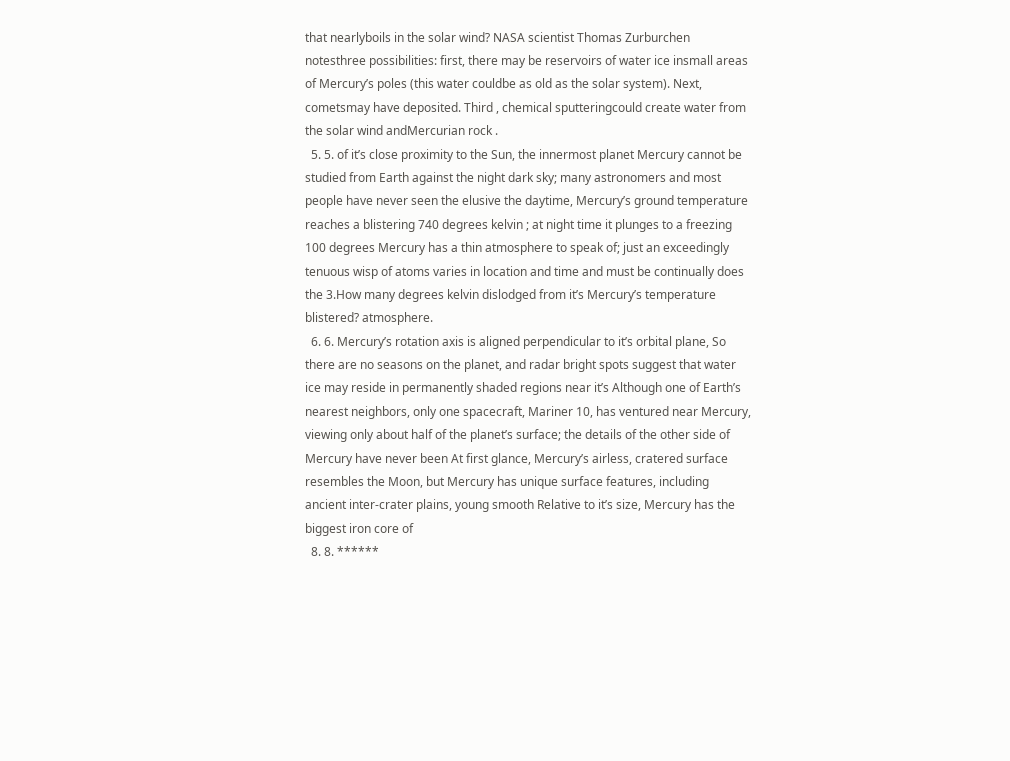that nearlyboils in the solar wind? NASA scientist Thomas Zurburchen notesthree possibilities: first, there may be reservoirs of water ice insmall areas of Mercury’s poles (this water couldbe as old as the solar system). Next, cometsmay have deposited. Third , chemical sputteringcould create water from the solar wind andMercurian rock .
  5. 5. of it’s close proximity to the Sun, the innermost planet Mercury cannot be studied from Earth against the night dark sky; many astronomers and most people have never seen the elusive the daytime, Mercury’s ground temperature reaches a blistering 740 degrees kelvin ; at night time it plunges to a freezing 100 degrees Mercury has a thin atmosphere to speak of; just an exceedingly tenuous wisp of atoms varies in location and time and must be continually does the 3.How many degrees kelvin dislodged from it’s Mercury’s temperature blistered? atmosphere.
  6. 6. Mercury’s rotation axis is aligned perpendicular to it’s orbital plane, So there are no seasons on the planet, and radar bright spots suggest that water ice may reside in permanently shaded regions near it’s Although one of Earth’s nearest neighbors, only one spacecraft, Mariner 10, has ventured near Mercury, viewing only about half of the planet’s surface; the details of the other side of Mercury have never been At first glance, Mercury’s airless, cratered surface resembles the Moon, but Mercury has unique surface features, including ancient inter-crater plains, young smooth Relative to it’s size, Mercury has the biggest iron core of
  8. 8. ******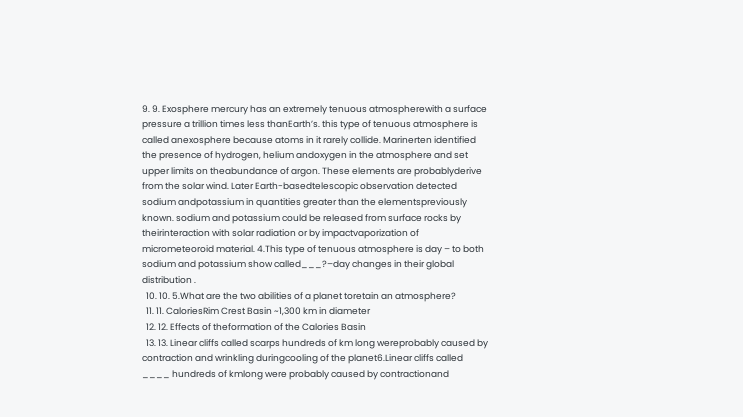9. 9. Exosphere mercury has an extremely tenuous atmospherewith a surface pressure a trillion times less thanEarth’s. this type of tenuous atmosphere is called anexosphere because atoms in it rarely collide. Marinerten identified the presence of hydrogen, helium andoxygen in the atmosphere and set upper limits on theabundance of argon. These elements are probablyderive from the solar wind. Later Earth-basedtelescopic observation detected sodium andpotassium in quantities greater than the elementspreviously known. sodium and potassium could be released from surface rocks by theirinteraction with solar radiation or by impactvaporization of micrometeoroid material. 4.This type of tenuous atmosphere is day – to both sodium and potassium show called___?–day changes in their global distribution .
  10. 10. 5.What are the two abilities of a planet toretain an atmosphere?
  11. 11. CaloriesRim Crest Basin ~1,300 km in diameter
  12. 12. Effects of theformation of the Calories Basin
  13. 13. Linear cliffs called scarps hundreds of km long wereprobably caused by contraction and wrinkling duringcooling of the planet6.Linear cliffs called ____ hundreds of kmlong were probably caused by contractionand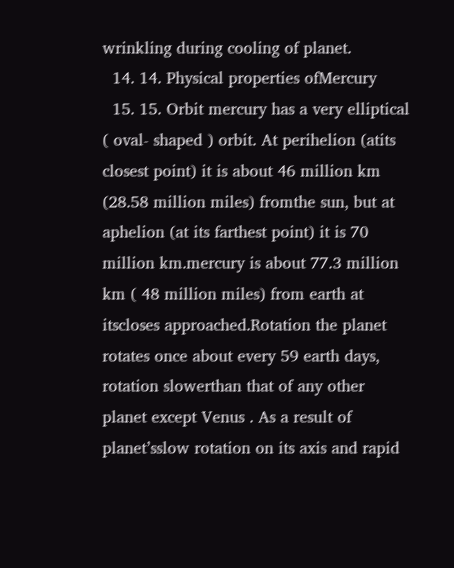wrinkling during cooling of planet.
  14. 14. Physical properties ofMercury
  15. 15. Orbit mercury has a very elliptical ( oval- shaped ) orbit. At perihelion (atits closest point) it is about 46 million km (28.58 million miles) fromthe sun, but at aphelion (at its farthest point) it is 70 million km.mercury is about 77.3 million km ( 48 million miles) from earth at itscloses approached.Rotation the planet rotates once about every 59 earth days, rotation slowerthan that of any other planet except Venus . As a result of planet’sslow rotation on its axis and rapid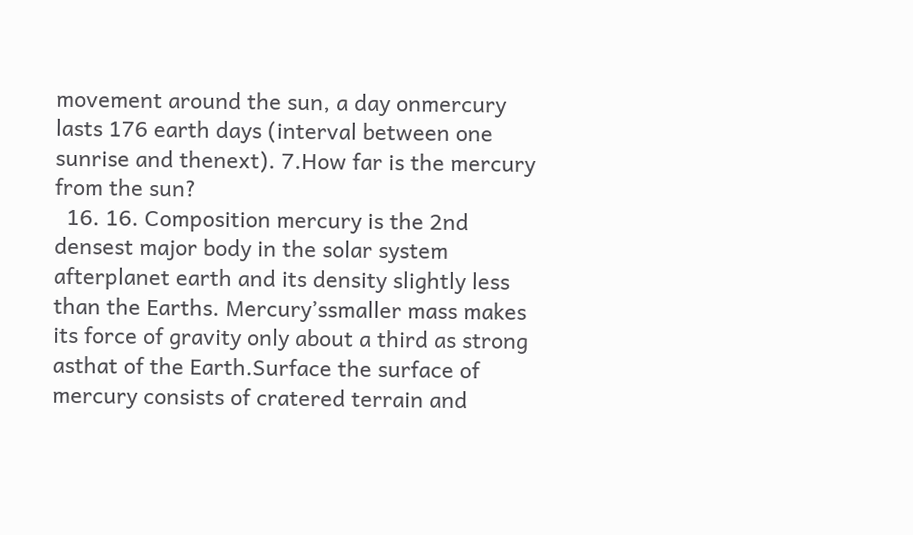movement around the sun, a day onmercury lasts 176 earth days (interval between one sunrise and thenext). 7.How far is the mercury from the sun?
  16. 16. Composition mercury is the 2nd densest major body in the solar system afterplanet earth and its density slightly less than the Earths. Mercury’ssmaller mass makes its force of gravity only about a third as strong asthat of the Earth.Surface the surface of mercury consists of cratered terrain and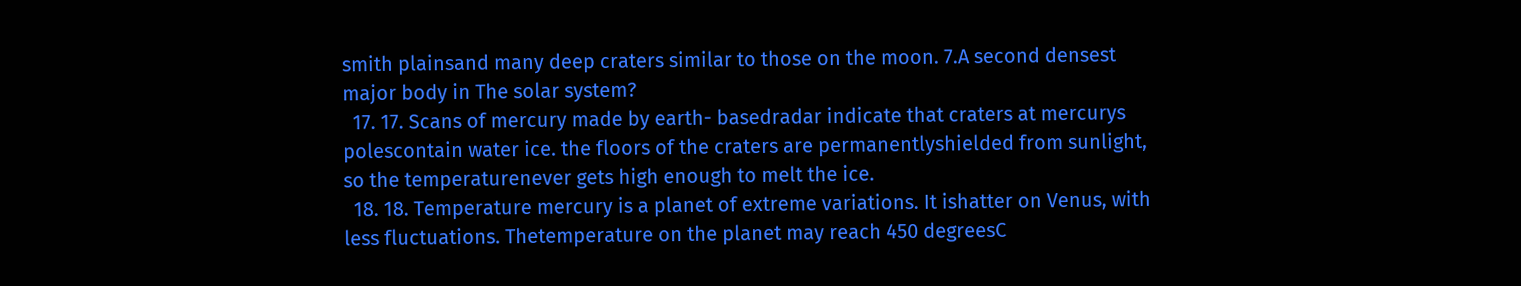smith plainsand many deep craters similar to those on the moon. 7.A second densest major body in The solar system?
  17. 17. Scans of mercury made by earth- basedradar indicate that craters at mercurys polescontain water ice. the floors of the craters are permanentlyshielded from sunlight, so the temperaturenever gets high enough to melt the ice.
  18. 18. Temperature mercury is a planet of extreme variations. It ishatter on Venus, with less fluctuations. Thetemperature on the planet may reach 450 degreesC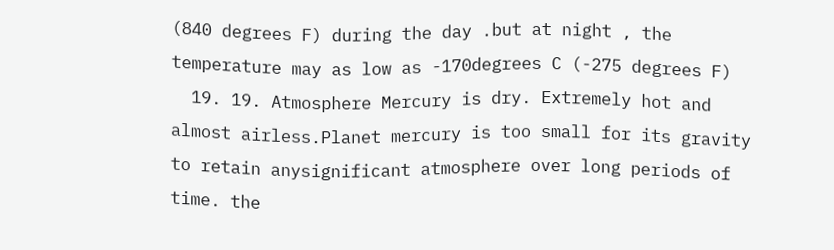(840 degrees F) during the day .but at night , the temperature may as low as -170degrees C (-275 degrees F)
  19. 19. Atmosphere Mercury is dry. Extremely hot and almost airless.Planet mercury is too small for its gravity to retain anysignificant atmosphere over long periods of time. the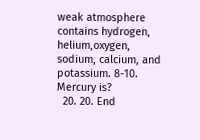weak atmosphere contains hydrogen, helium,oxygen, sodium, calcium, and potassium. 8-10. Mercury is?
  20. 20. End